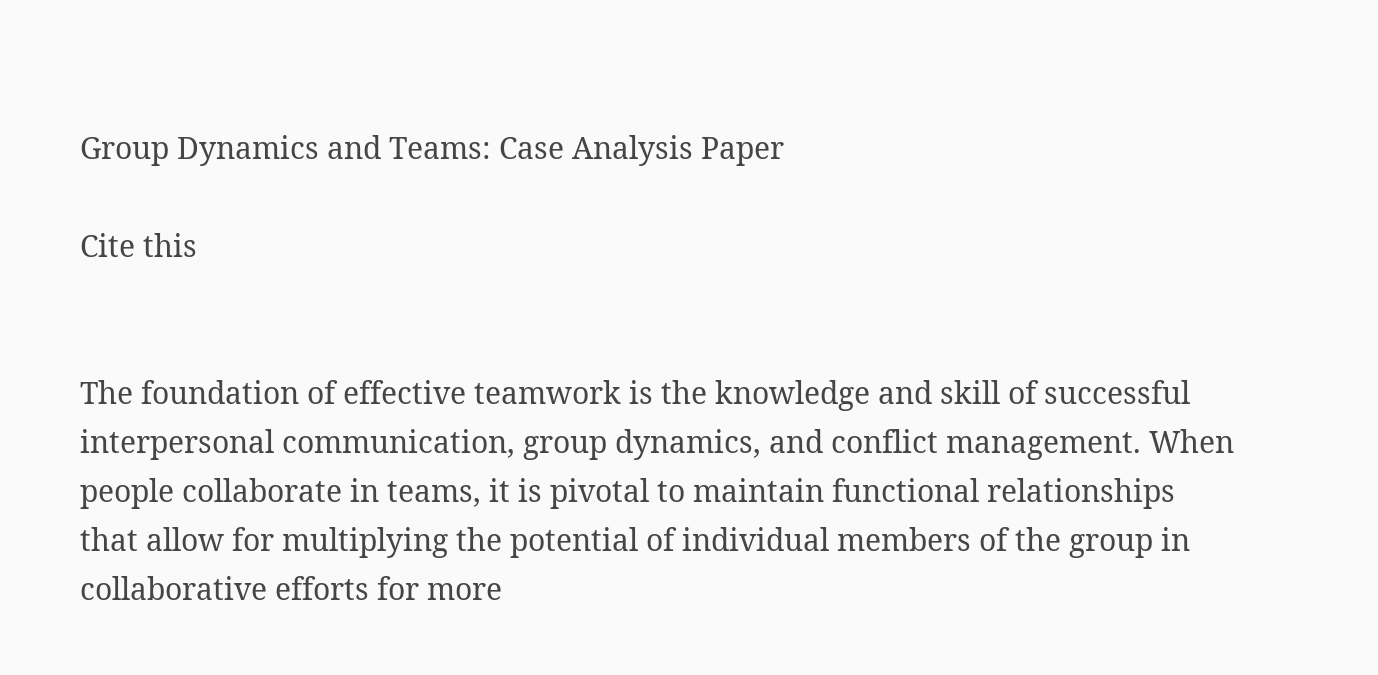Group Dynamics and Teams: Case Analysis Paper

Cite this


The foundation of effective teamwork is the knowledge and skill of successful interpersonal communication, group dynamics, and conflict management. When people collaborate in teams, it is pivotal to maintain functional relationships that allow for multiplying the potential of individual members of the group in collaborative efforts for more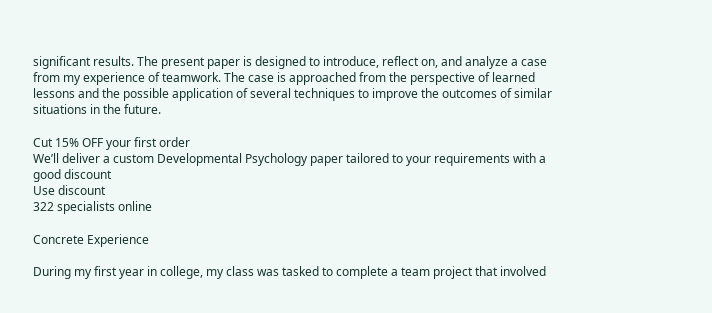significant results. The present paper is designed to introduce, reflect on, and analyze a case from my experience of teamwork. The case is approached from the perspective of learned lessons and the possible application of several techniques to improve the outcomes of similar situations in the future.

Cut 15% OFF your first order
We’ll deliver a custom Developmental Psychology paper tailored to your requirements with a good discount
Use discount
322 specialists online

Concrete Experience

During my first year in college, my class was tasked to complete a team project that involved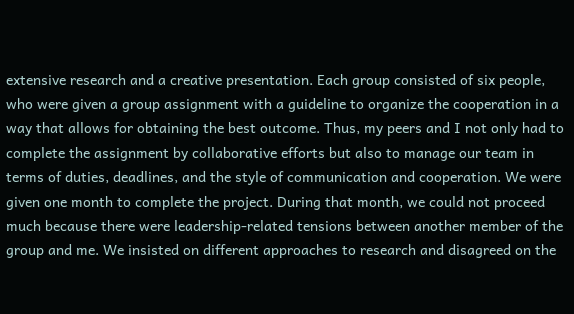extensive research and a creative presentation. Each group consisted of six people, who were given a group assignment with a guideline to organize the cooperation in a way that allows for obtaining the best outcome. Thus, my peers and I not only had to complete the assignment by collaborative efforts but also to manage our team in terms of duties, deadlines, and the style of communication and cooperation. We were given one month to complete the project. During that month, we could not proceed much because there were leadership-related tensions between another member of the group and me. We insisted on different approaches to research and disagreed on the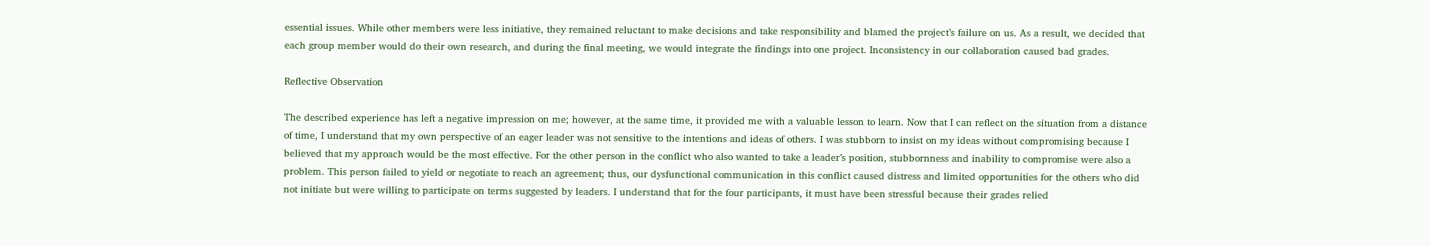essential issues. While other members were less initiative, they remained reluctant to make decisions and take responsibility and blamed the project’s failure on us. As a result, we decided that each group member would do their own research, and during the final meeting, we would integrate the findings into one project. Inconsistency in our collaboration caused bad grades.

Reflective Observation

The described experience has left a negative impression on me; however, at the same time, it provided me with a valuable lesson to learn. Now that I can reflect on the situation from a distance of time, I understand that my own perspective of an eager leader was not sensitive to the intentions and ideas of others. I was stubborn to insist on my ideas without compromising because I believed that my approach would be the most effective. For the other person in the conflict who also wanted to take a leader’s position, stubbornness and inability to compromise were also a problem. This person failed to yield or negotiate to reach an agreement; thus, our dysfunctional communication in this conflict caused distress and limited opportunities for the others who did not initiate but were willing to participate on terms suggested by leaders. I understand that for the four participants, it must have been stressful because their grades relied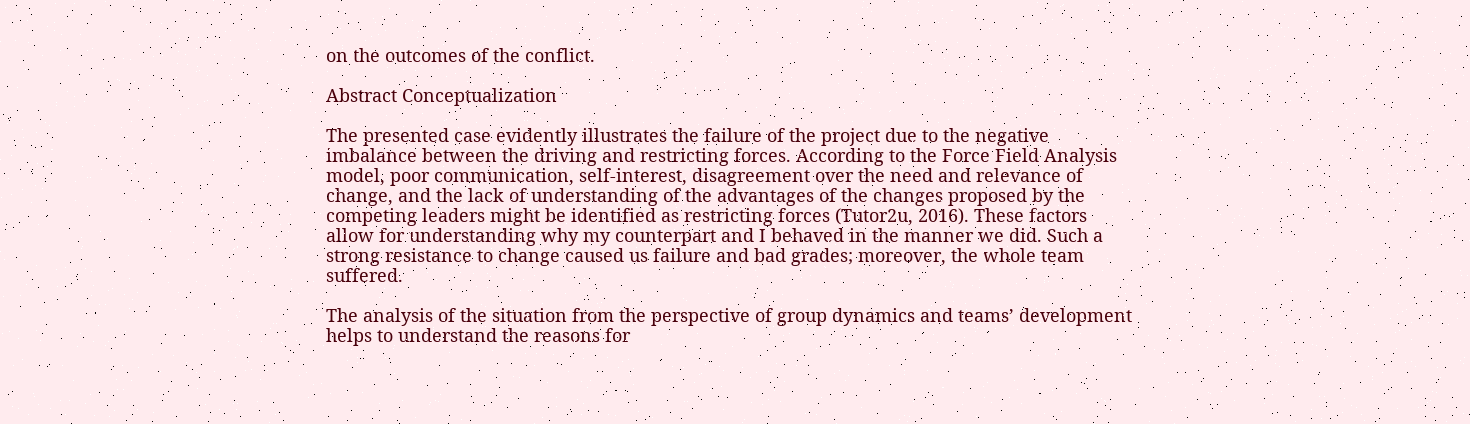on the outcomes of the conflict.

Abstract Conceptualization

The presented case evidently illustrates the failure of the project due to the negative imbalance between the driving and restricting forces. According to the Force Field Analysis model, poor communication, self-interest, disagreement over the need and relevance of change, and the lack of understanding of the advantages of the changes proposed by the competing leaders might be identified as restricting forces (Tutor2u, 2016). These factors allow for understanding why my counterpart and I behaved in the manner we did. Such a strong resistance to change caused us failure and bad grades; moreover, the whole team suffered.

The analysis of the situation from the perspective of group dynamics and teams’ development helps to understand the reasons for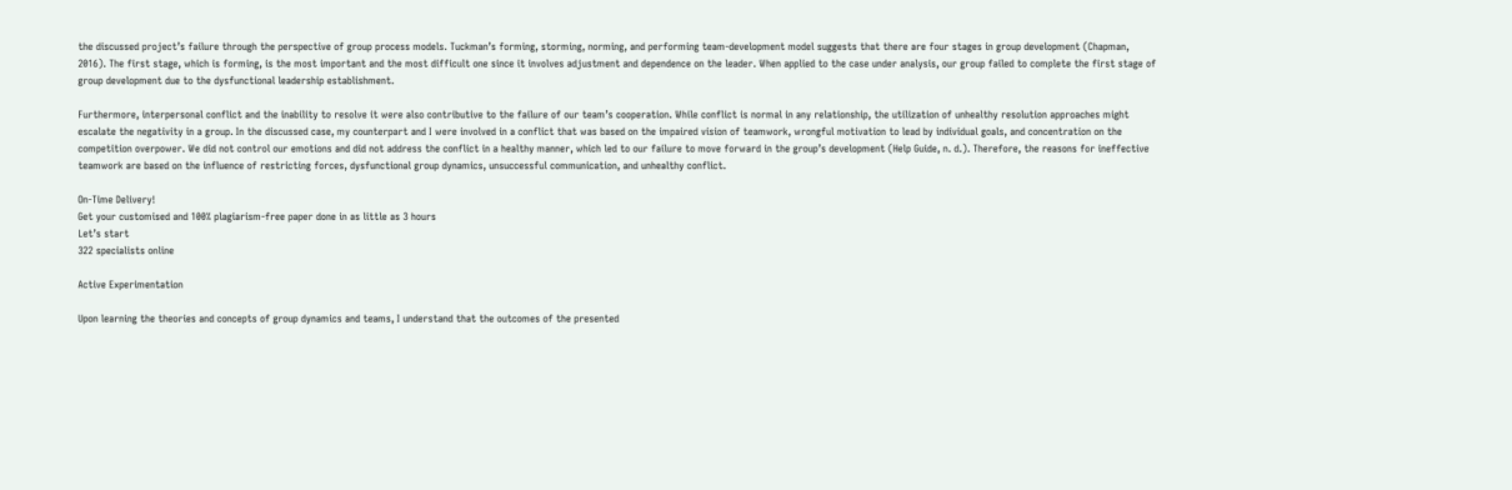the discussed project’s failure through the perspective of group process models. Tuckman’s forming, storming, norming, and performing team-development model suggests that there are four stages in group development (Chapman, 2016). The first stage, which is forming, is the most important and the most difficult one since it involves adjustment and dependence on the leader. When applied to the case under analysis, our group failed to complete the first stage of group development due to the dysfunctional leadership establishment.

Furthermore, interpersonal conflict and the inability to resolve it were also contributive to the failure of our team’s cooperation. While conflict is normal in any relationship, the utilization of unhealthy resolution approaches might escalate the negativity in a group. In the discussed case, my counterpart and I were involved in a conflict that was based on the impaired vision of teamwork, wrongful motivation to lead by individual goals, and concentration on the competition overpower. We did not control our emotions and did not address the conflict in a healthy manner, which led to our failure to move forward in the group’s development (Help Guide, n. d.). Therefore, the reasons for ineffective teamwork are based on the influence of restricting forces, dysfunctional group dynamics, unsuccessful communication, and unhealthy conflict.

On-Time Delivery!
Get your customised and 100% plagiarism-free paper done in as little as 3 hours
Let’s start
322 specialists online

Active Experimentation

Upon learning the theories and concepts of group dynamics and teams, I understand that the outcomes of the presented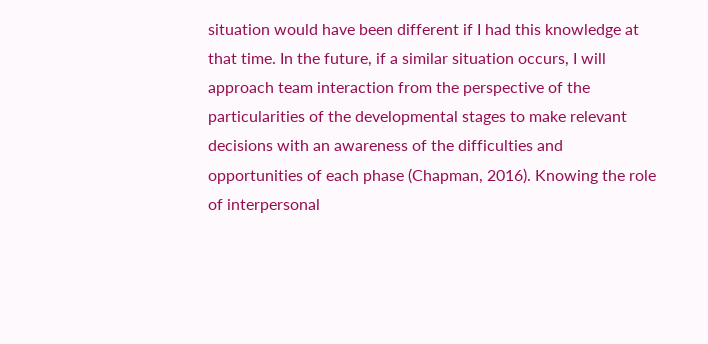situation would have been different if I had this knowledge at that time. In the future, if a similar situation occurs, I will approach team interaction from the perspective of the particularities of the developmental stages to make relevant decisions with an awareness of the difficulties and opportunities of each phase (Chapman, 2016). Knowing the role of interpersonal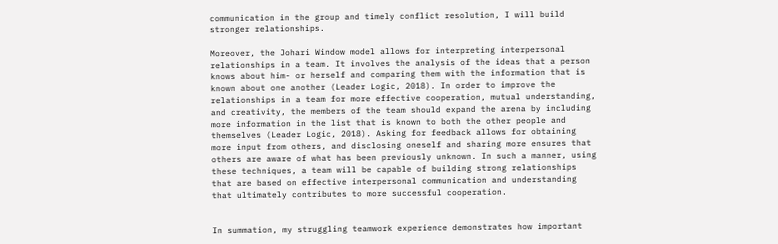communication in the group and timely conflict resolution, I will build stronger relationships.

Moreover, the Johari Window model allows for interpreting interpersonal relationships in a team. It involves the analysis of the ideas that a person knows about him- or herself and comparing them with the information that is known about one another (Leader Logic, 2018). In order to improve the relationships in a team for more effective cooperation, mutual understanding, and creativity, the members of the team should expand the arena by including more information in the list that is known to both the other people and themselves (Leader Logic, 2018). Asking for feedback allows for obtaining more input from others, and disclosing oneself and sharing more ensures that others are aware of what has been previously unknown. In such a manner, using these techniques, a team will be capable of building strong relationships that are based on effective interpersonal communication and understanding that ultimately contributes to more successful cooperation.


In summation, my struggling teamwork experience demonstrates how important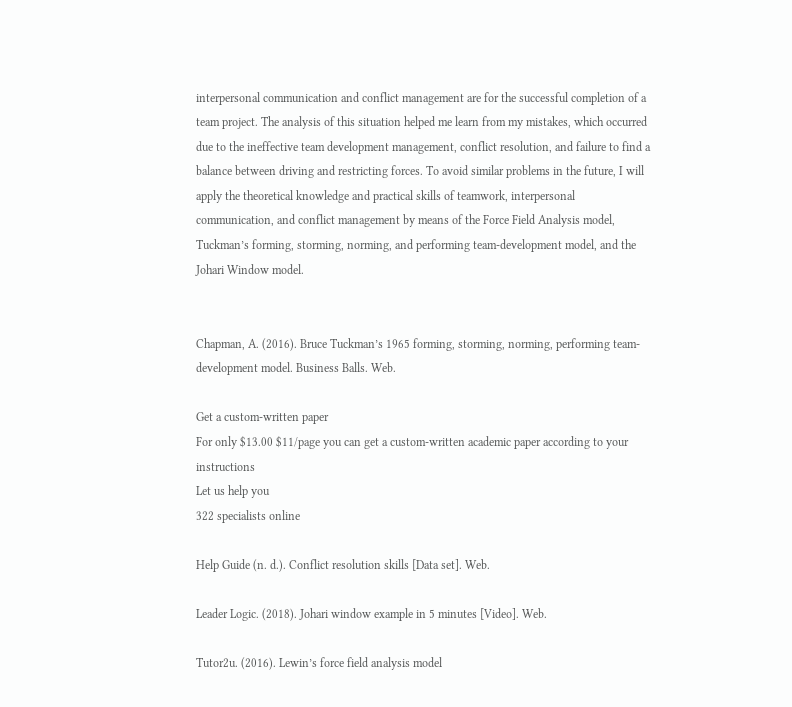interpersonal communication and conflict management are for the successful completion of a team project. The analysis of this situation helped me learn from my mistakes, which occurred due to the ineffective team development management, conflict resolution, and failure to find a balance between driving and restricting forces. To avoid similar problems in the future, I will apply the theoretical knowledge and practical skills of teamwork, interpersonal communication, and conflict management by means of the Force Field Analysis model, Tuckman’s forming, storming, norming, and performing team-development model, and the Johari Window model.


Chapman, A. (2016). Bruce Tuckman’s 1965 forming, storming, norming, performing team-development model. Business Balls. Web.

Get a custom-written paper
For only $13.00 $11/page you can get a custom-written academic paper according to your instructions
Let us help you
322 specialists online

Help Guide (n. d.). Conflict resolution skills [Data set]. Web.

Leader Logic. (2018). Johari window example in 5 minutes [Video]. Web.

Tutor2u. (2016). Lewin’s force field analysis model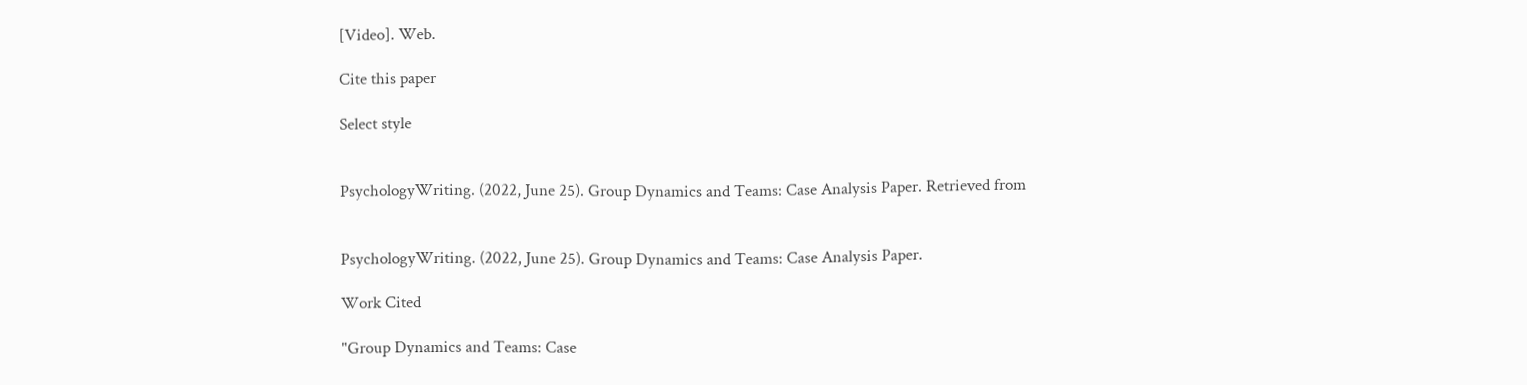[Video]. Web.

Cite this paper

Select style


PsychologyWriting. (2022, June 25). Group Dynamics and Teams: Case Analysis Paper. Retrieved from


PsychologyWriting. (2022, June 25). Group Dynamics and Teams: Case Analysis Paper.

Work Cited

"Group Dynamics and Teams: Case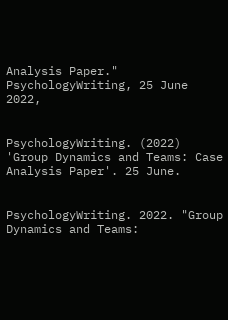Analysis Paper." PsychologyWriting, 25 June 2022,


PsychologyWriting. (2022) 'Group Dynamics and Teams: Case Analysis Paper'. 25 June.


PsychologyWriting. 2022. "Group Dynamics and Teams: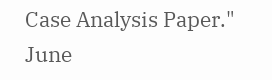Case Analysis Paper." June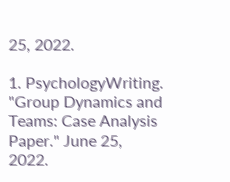25, 2022.

1. PsychologyWriting. "Group Dynamics and Teams: Case Analysis Paper." June 25, 2022.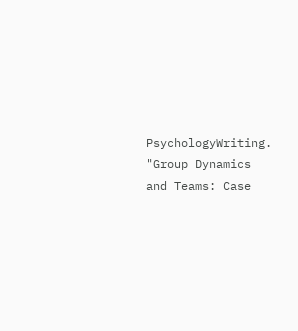PsychologyWriting. "Group Dynamics and Teams: Case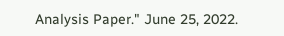Analysis Paper." June 25, 2022.